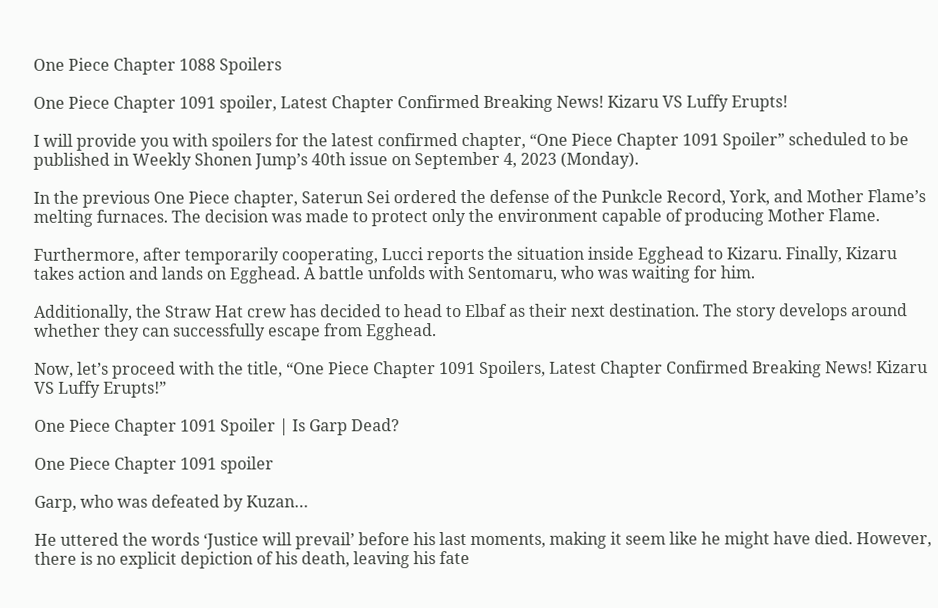One Piece Chapter 1088 Spoilers

One Piece Chapter 1091 spoiler, Latest Chapter Confirmed Breaking News! Kizaru VS Luffy Erupts!

I will provide you with spoilers for the latest confirmed chapter, “One Piece Chapter 1091 Spoiler” scheduled to be published in Weekly Shonen Jump’s 40th issue on September 4, 2023 (Monday).

In the previous One Piece chapter, Saterun Sei ordered the defense of the Punkcle Record, York, and Mother Flame’s melting furnaces. The decision was made to protect only the environment capable of producing Mother Flame.

Furthermore, after temporarily cooperating, Lucci reports the situation inside Egghead to Kizaru. Finally, Kizaru takes action and lands on Egghead. A battle unfolds with Sentomaru, who was waiting for him.

Additionally, the Straw Hat crew has decided to head to Elbaf as their next destination. The story develops around whether they can successfully escape from Egghead.

Now, let’s proceed with the title, “One Piece Chapter 1091 Spoilers, Latest Chapter Confirmed Breaking News! Kizaru VS Luffy Erupts!”

One Piece Chapter 1091 Spoiler | Is Garp Dead?

One Piece Chapter 1091 spoiler

Garp, who was defeated by Kuzan…

He uttered the words ‘Justice will prevail’ before his last moments, making it seem like he might have died. However, there is no explicit depiction of his death, leaving his fate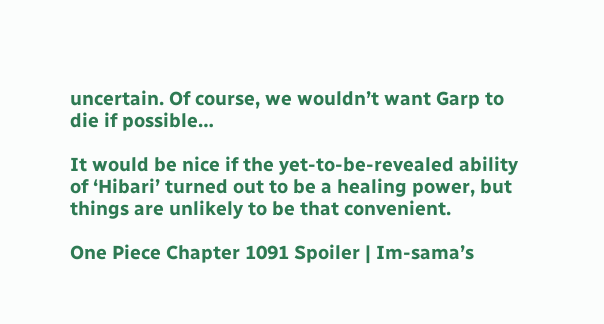uncertain. Of course, we wouldn’t want Garp to die if possible…

It would be nice if the yet-to-be-revealed ability of ‘Hibari’ turned out to be a healing power, but things are unlikely to be that convenient.

One Piece Chapter 1091 Spoiler | Im-sama’s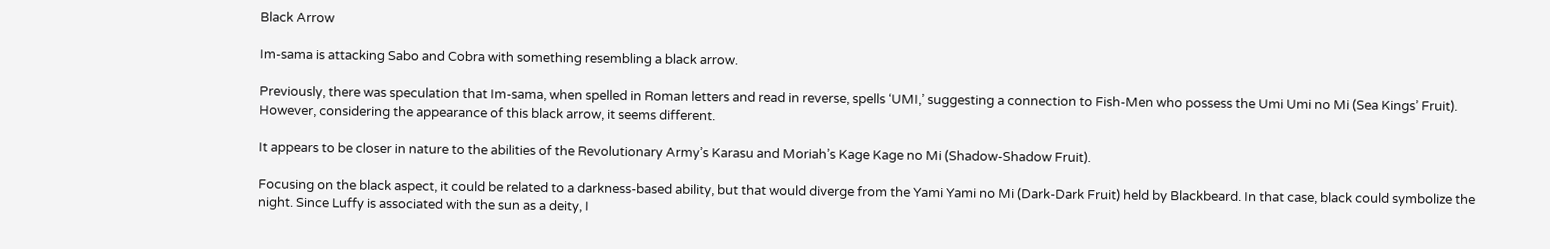Black Arrow

Im-sama is attacking Sabo and Cobra with something resembling a black arrow.

Previously, there was speculation that Im-sama, when spelled in Roman letters and read in reverse, spells ‘UMI,’ suggesting a connection to Fish-Men who possess the Umi Umi no Mi (Sea Kings’ Fruit). However, considering the appearance of this black arrow, it seems different.

It appears to be closer in nature to the abilities of the Revolutionary Army’s Karasu and Moriah’s Kage Kage no Mi (Shadow-Shadow Fruit).

Focusing on the black aspect, it could be related to a darkness-based ability, but that would diverge from the Yami Yami no Mi (Dark-Dark Fruit) held by Blackbeard. In that case, black could symbolize the night. Since Luffy is associated with the sun as a deity, I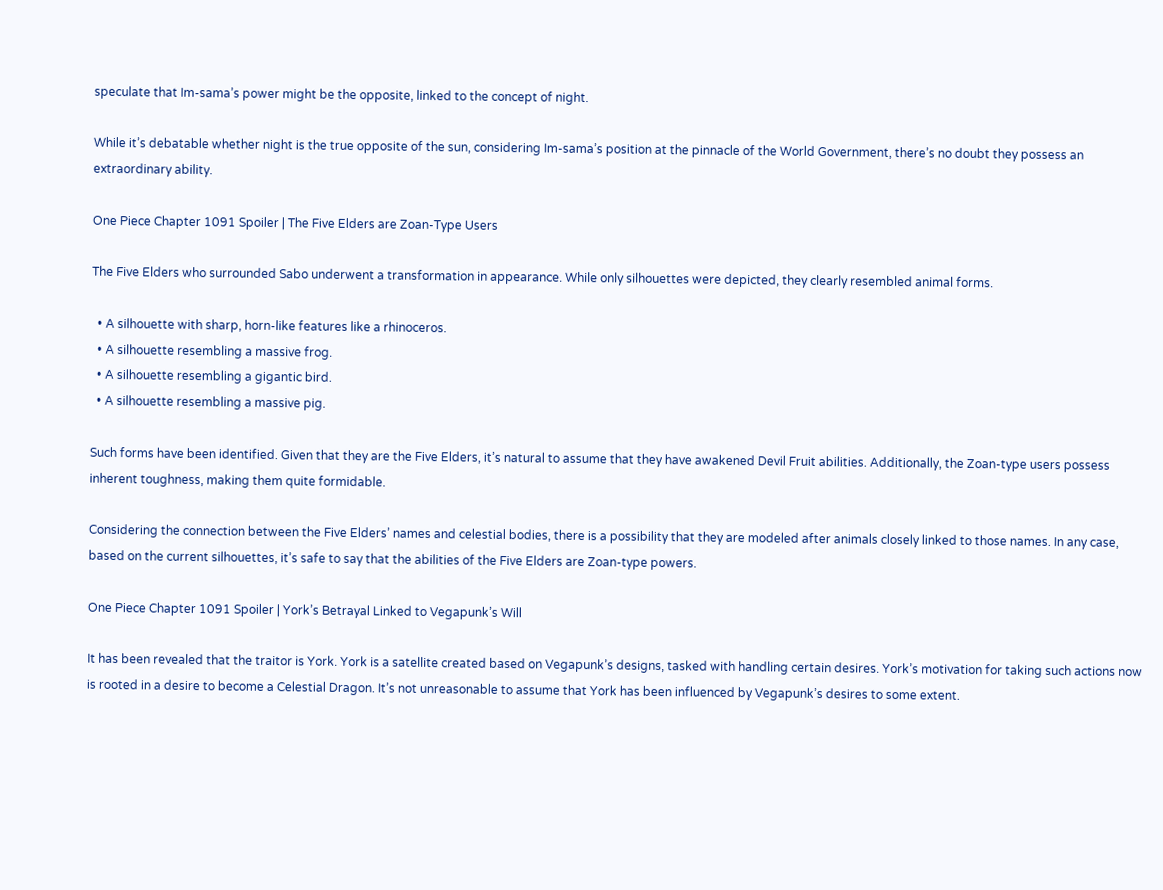speculate that Im-sama’s power might be the opposite, linked to the concept of night.

While it’s debatable whether night is the true opposite of the sun, considering Im-sama’s position at the pinnacle of the World Government, there’s no doubt they possess an extraordinary ability.

One Piece Chapter 1091 Spoiler | The Five Elders are Zoan-Type Users

The Five Elders who surrounded Sabo underwent a transformation in appearance. While only silhouettes were depicted, they clearly resembled animal forms.

  • A silhouette with sharp, horn-like features like a rhinoceros.
  • A silhouette resembling a massive frog.
  • A silhouette resembling a gigantic bird.
  • A silhouette resembling a massive pig.

Such forms have been identified. Given that they are the Five Elders, it’s natural to assume that they have awakened Devil Fruit abilities. Additionally, the Zoan-type users possess inherent toughness, making them quite formidable.

Considering the connection between the Five Elders’ names and celestial bodies, there is a possibility that they are modeled after animals closely linked to those names. In any case, based on the current silhouettes, it’s safe to say that the abilities of the Five Elders are Zoan-type powers.

One Piece Chapter 1091 Spoiler | York’s Betrayal Linked to Vegapunk’s Will

It has been revealed that the traitor is York. York is a satellite created based on Vegapunk’s designs, tasked with handling certain desires. York’s motivation for taking such actions now is rooted in a desire to become a Celestial Dragon. It’s not unreasonable to assume that York has been influenced by Vegapunk’s desires to some extent.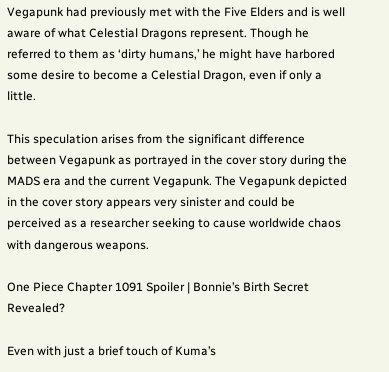Vegapunk had previously met with the Five Elders and is well aware of what Celestial Dragons represent. Though he referred to them as ‘dirty humans,’ he might have harbored some desire to become a Celestial Dragon, even if only a little.

This speculation arises from the significant difference between Vegapunk as portrayed in the cover story during the MADS era and the current Vegapunk. The Vegapunk depicted in the cover story appears very sinister and could be perceived as a researcher seeking to cause worldwide chaos with dangerous weapons.

One Piece Chapter 1091 Spoiler | Bonnie’s Birth Secret Revealed?

Even with just a brief touch of Kuma’s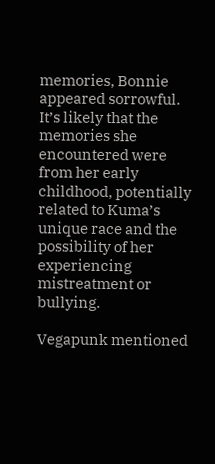memories, Bonnie appeared sorrowful. It’s likely that the memories she encountered were from her early childhood, potentially related to Kuma’s unique race and the possibility of her experiencing mistreatment or bullying.

Vegapunk mentioned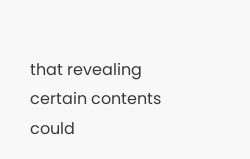that revealing certain contents could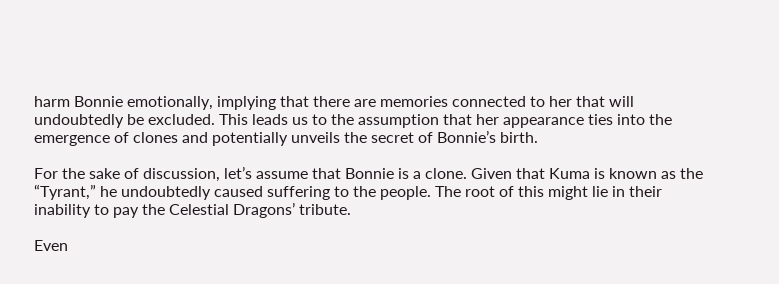harm Bonnie emotionally, implying that there are memories connected to her that will undoubtedly be excluded. This leads us to the assumption that her appearance ties into the emergence of clones and potentially unveils the secret of Bonnie’s birth.

For the sake of discussion, let’s assume that Bonnie is a clone. Given that Kuma is known as the “Tyrant,” he undoubtedly caused suffering to the people. The root of this might lie in their inability to pay the Celestial Dragons’ tribute.

Even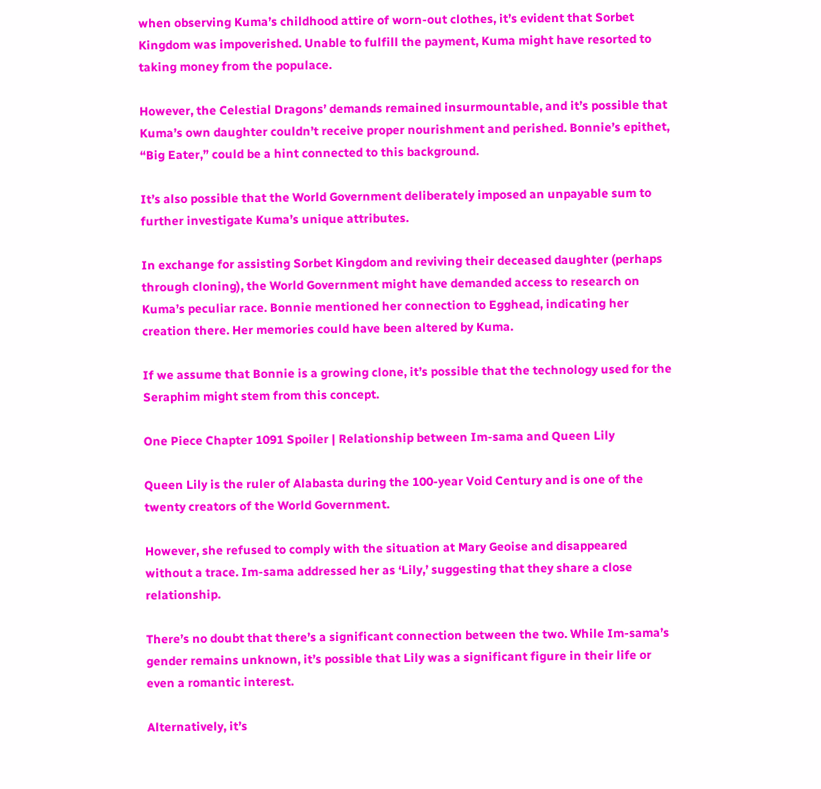when observing Kuma’s childhood attire of worn-out clothes, it’s evident that Sorbet Kingdom was impoverished. Unable to fulfill the payment, Kuma might have resorted to taking money from the populace.

However, the Celestial Dragons’ demands remained insurmountable, and it’s possible that Kuma’s own daughter couldn’t receive proper nourishment and perished. Bonnie’s epithet, “Big Eater,” could be a hint connected to this background.

It’s also possible that the World Government deliberately imposed an unpayable sum to further investigate Kuma’s unique attributes.

In exchange for assisting Sorbet Kingdom and reviving their deceased daughter (perhaps through cloning), the World Government might have demanded access to research on Kuma’s peculiar race. Bonnie mentioned her connection to Egghead, indicating her creation there. Her memories could have been altered by Kuma.

If we assume that Bonnie is a growing clone, it’s possible that the technology used for the Seraphim might stem from this concept.

One Piece Chapter 1091 Spoiler | Relationship between Im-sama and Queen Lily

Queen Lily is the ruler of Alabasta during the 100-year Void Century and is one of the twenty creators of the World Government.

However, she refused to comply with the situation at Mary Geoise and disappeared without a trace. Im-sama addressed her as ‘Lily,’ suggesting that they share a close relationship.

There’s no doubt that there’s a significant connection between the two. While Im-sama’s gender remains unknown, it’s possible that Lily was a significant figure in their life or even a romantic interest.

Alternatively, it’s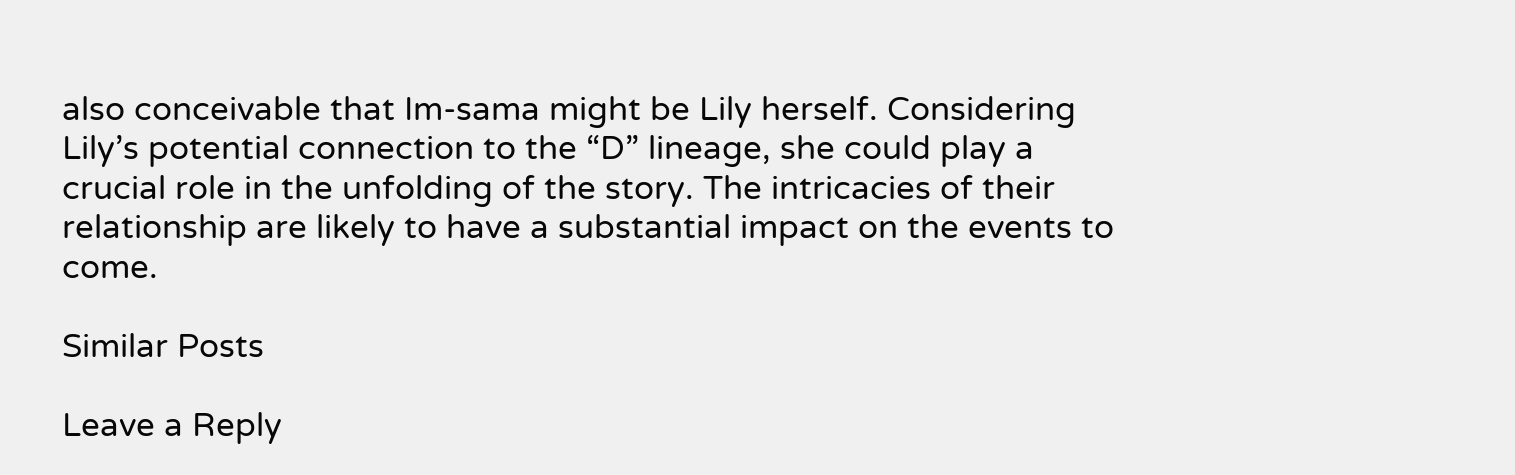also conceivable that Im-sama might be Lily herself. Considering Lily’s potential connection to the “D” lineage, she could play a crucial role in the unfolding of the story. The intricacies of their relationship are likely to have a substantial impact on the events to come.

Similar Posts

Leave a Reply